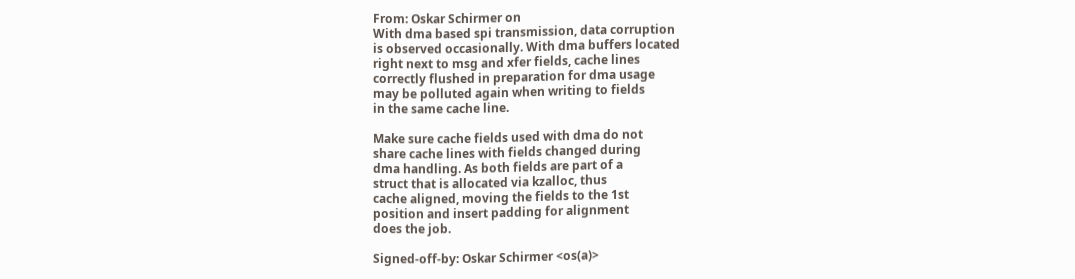From: Oskar Schirmer on
With dma based spi transmission, data corruption
is observed occasionally. With dma buffers located
right next to msg and xfer fields, cache lines
correctly flushed in preparation for dma usage
may be polluted again when writing to fields
in the same cache line.

Make sure cache fields used with dma do not
share cache lines with fields changed during
dma handling. As both fields are part of a
struct that is allocated via kzalloc, thus
cache aligned, moving the fields to the 1st
position and insert padding for alignment
does the job.

Signed-off-by: Oskar Schirmer <os(a)>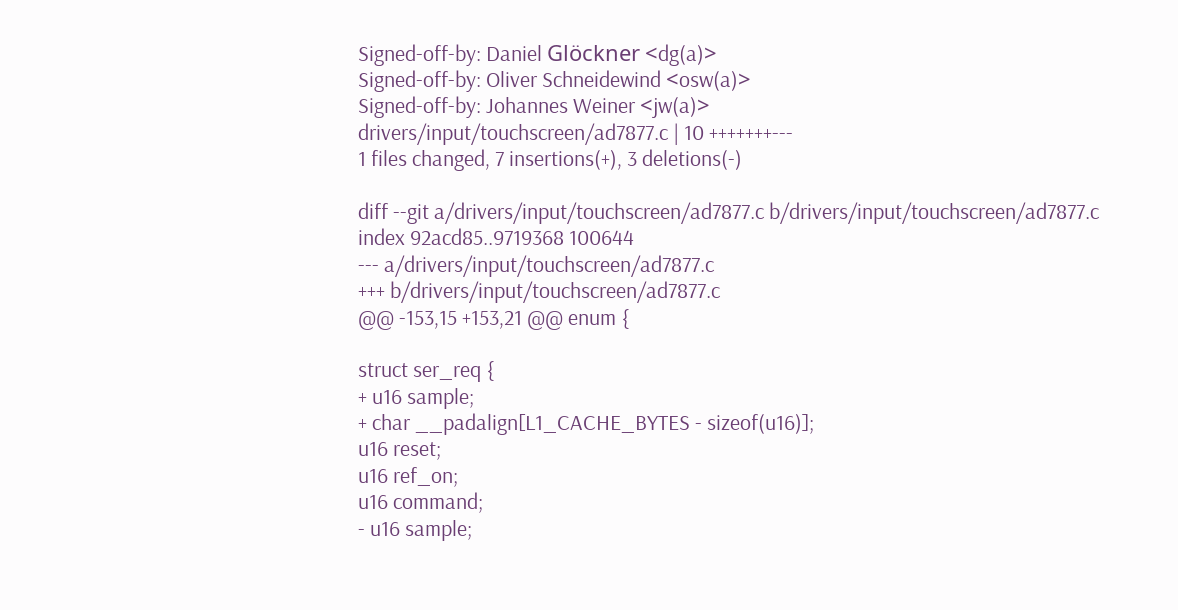Signed-off-by: Daniel Glöckner <dg(a)>
Signed-off-by: Oliver Schneidewind <osw(a)>
Signed-off-by: Johannes Weiner <jw(a)>
drivers/input/touchscreen/ad7877.c | 10 +++++++---
1 files changed, 7 insertions(+), 3 deletions(-)

diff --git a/drivers/input/touchscreen/ad7877.c b/drivers/input/touchscreen/ad7877.c
index 92acd85..9719368 100644
--- a/drivers/input/touchscreen/ad7877.c
+++ b/drivers/input/touchscreen/ad7877.c
@@ -153,15 +153,21 @@ enum {

struct ser_req {
+ u16 sample;
+ char __padalign[L1_CACHE_BYTES - sizeof(u16)];
u16 reset;
u16 ref_on;
u16 command;
- u16 sample;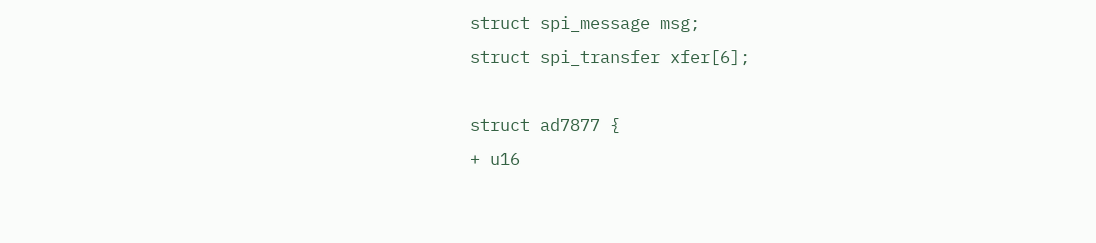struct spi_message msg;
struct spi_transfer xfer[6];

struct ad7877 {
+ u16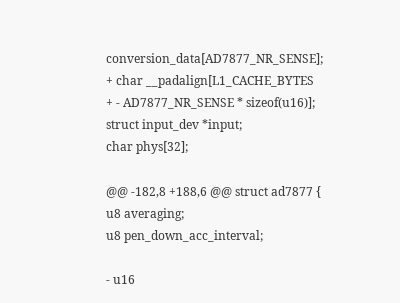conversion_data[AD7877_NR_SENSE];
+ char __padalign[L1_CACHE_BYTES
+ - AD7877_NR_SENSE * sizeof(u16)];
struct input_dev *input;
char phys[32];

@@ -182,8 +188,6 @@ struct ad7877 {
u8 averaging;
u8 pen_down_acc_interval;

- u16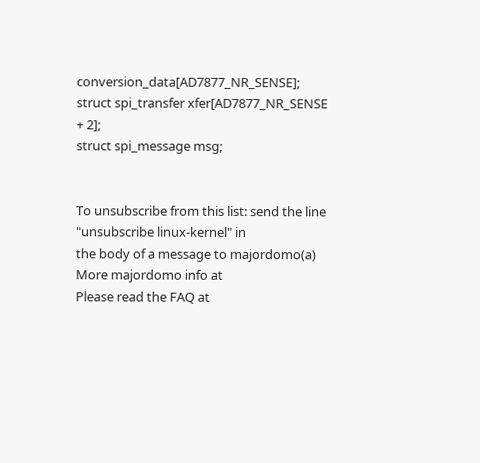conversion_data[AD7877_NR_SENSE];
struct spi_transfer xfer[AD7877_NR_SENSE + 2];
struct spi_message msg;


To unsubscribe from this list: send the line "unsubscribe linux-kernel" in
the body of a message to majordomo(a)
More majordomo info at
Please read the FAQ at